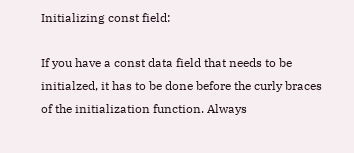Initializing const field:

If you have a const data field that needs to be initialzed, it has to be done before the curly braces of the initialization function. Always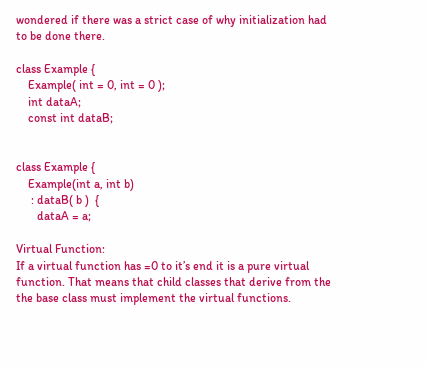wondered if there was a strict case of why initialization had to be done there.

class Example {
    Example( int = 0, int = 0 );
    int dataA;
    const int dataB;


class Example {
    Example(int a, int b)
     : dataB( b )  {
       dataA = a;

Virtual Function:
If a virtual function has =0 to it’s end it is a pure virtual function. That means that child classes that derive from the the base class must implement the virtual functions.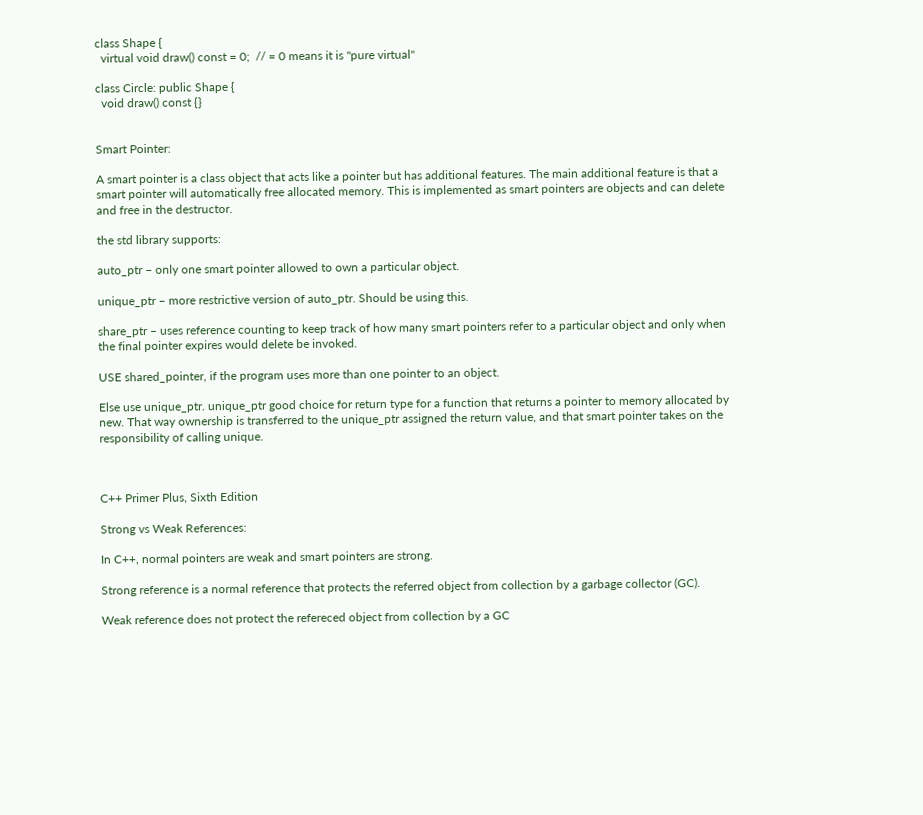class Shape {
  virtual void draw() const = 0;  // = 0 means it is "pure virtual"

class Circle: public Shape {
  void draw() const {}


Smart Pointer:

A smart pointer is a class object that acts like a pointer but has additional features. The main additional feature is that a smart pointer will automatically free allocated memory. This is implemented as smart pointers are objects and can delete and free in the destructor.

the std library supports:

auto_ptr – only one smart pointer allowed to own a particular object.

unique_ptr – more restrictive version of auto_ptr. Should be using this.

share_ptr – uses reference counting to keep track of how many smart pointers refer to a particular object and only when the final pointer expires would delete be invoked.

USE shared_pointer, if the program uses more than one pointer to an object.

Else use unique_ptr. unique_ptr good choice for return type for a function that returns a pointer to memory allocated by new. That way ownership is transferred to the unique_ptr assigned the return value, and that smart pointer takes on the responsibility of calling unique.



C++ Primer Plus, Sixth Edition

Strong vs Weak References:

In C++, normal pointers are weak and smart pointers are strong.

Strong reference is a normal reference that protects the referred object from collection by a garbage collector (GC).

Weak reference does not protect the refereced object from collection by a GC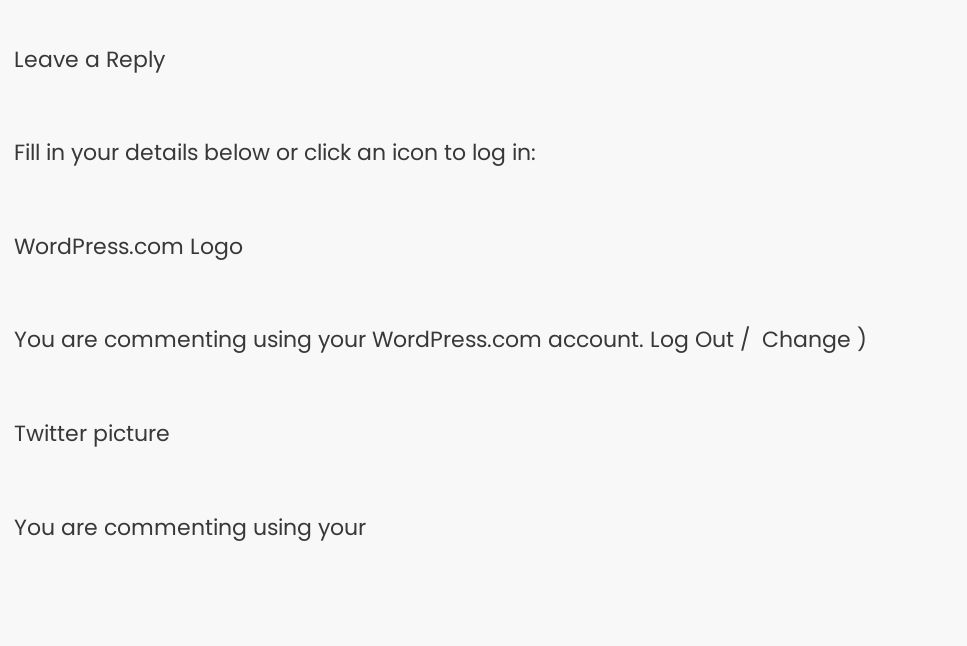Leave a Reply

Fill in your details below or click an icon to log in:

WordPress.com Logo

You are commenting using your WordPress.com account. Log Out /  Change )

Twitter picture

You are commenting using your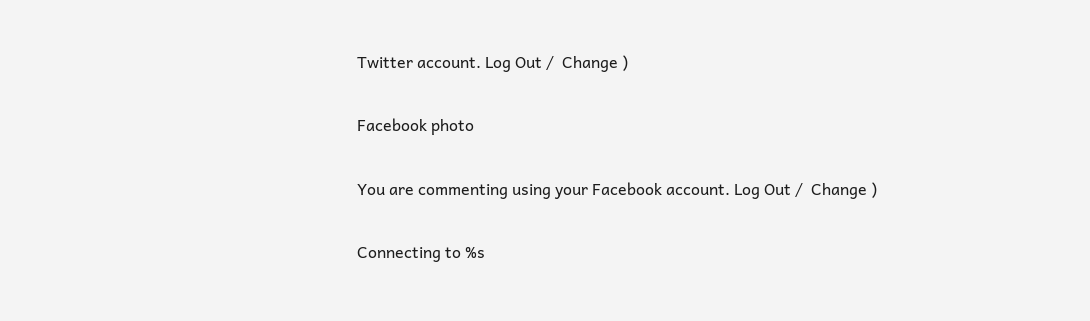Twitter account. Log Out /  Change )

Facebook photo

You are commenting using your Facebook account. Log Out /  Change )

Connecting to %s